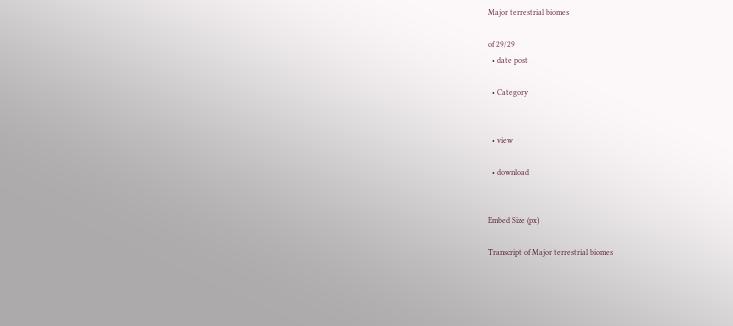Major terrestrial biomes

of 29/29
  • date post

  • Category


  • view

  • download


Embed Size (px)

Transcript of Major terrestrial biomes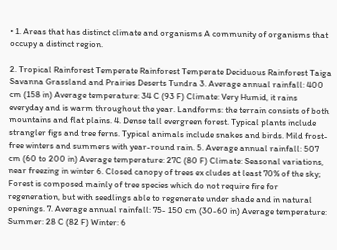• 1. Areas that has distinct climate and organisms A community of organisms that occupy a distinct region.

2. Tropical Rainforest Temperate Rainforest Temperate Deciduous Rainforest Taiga Savanna Grassland and Prairies Deserts Tundra 3. Average annual rainfall: 400 cm (158 in) Average temperature: 34 C (93 F) Climate: Very Humid, it rains everyday and is warm throughout the year. Landforms: the terrain consists of both mountains and flat plains. 4. Dense tall evergreen forest. Typical plants include strangler figs and tree ferns. Typical animals include snakes and birds. Mild frost-free winters and summers with year-round rain. 5. Average annual rainfall: 507 cm (60 to 200 in) Average temperature: 27C (80 F) Climate: Seasonal variations, near freezing in winter 6. Closed canopy of trees ex cludes at least 70% of the sky; Forest is composed mainly of tree species which do not require fire for regeneration, but with seedlings able to regenerate under shade and in natural openings. 7. Average annual rainfall: 75- 150 cm (30-60 in) Average temperature: Summer: 28 C (82 F) Winter: 6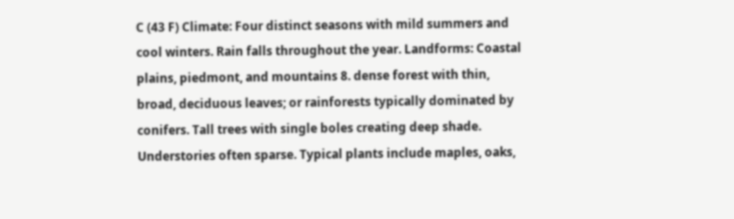C (43 F) Climate: Four distinct seasons with mild summers and cool winters. Rain falls throughout the year. Landforms: Coastal plains, piedmont, and mountains 8. dense forest with thin, broad, deciduous leaves; or rainforests typically dominated by conifers. Tall trees with single boles creating deep shade. Understories often sparse. Typical plants include maples, oaks,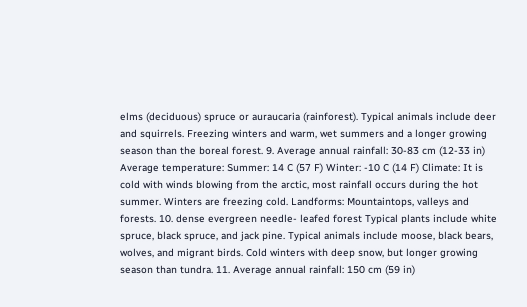elms (deciduous) spruce or auraucaria (rainforest). Typical animals include deer and squirrels. Freezing winters and warm, wet summers and a longer growing season than the boreal forest. 9. Average annual rainfall: 30-83 cm (12-33 in) Average temperature: Summer: 14 C (57 F) Winter: -10 C (14 F) Climate: It is cold with winds blowing from the arctic, most rainfall occurs during the hot summer. Winters are freezing cold. Landforms: Mountaintops, valleys and forests. 10. dense evergreen needle- leafed forest Typical plants include white spruce, black spruce, and jack pine. Typical animals include moose, black bears, wolves, and migrant birds. Cold winters with deep snow, but longer growing season than tundra. 11. Average annual rainfall: 150 cm (59 in)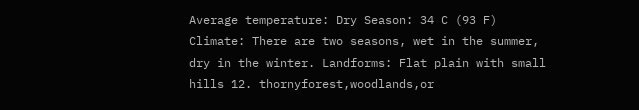Average temperature: Dry Season: 34 C (93 F) Climate: There are two seasons, wet in the summer, dry in the winter. Landforms: Flat plain with small hills 12. thornyforest,woodlands,or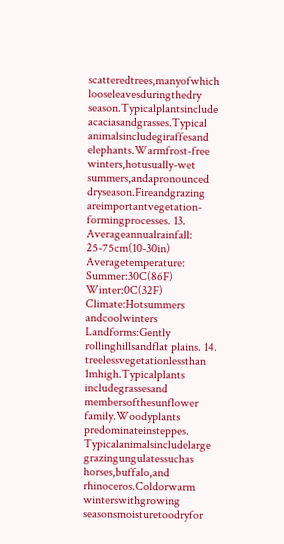scatteredtrees,manyofwhich looseleavesduringthedry season.Typicalplantsinclude acaciasandgrasses.Typical animalsincludegiraffesand elephants.Warmfrost-free winters,hotusually-wet summers,andapronounced dryseason.Fireandgrazing areimportantvegetation- formingprocesses. 13. Averageannualrainfall: 25-75cm(10-30in) Averagetemperature: Summer:30C(86F) Winter:0C(32F) Climate:Hotsummers andcoolwinters Landforms:Gently rollinghillsandflat plains. 14. treelessvegetationlessthan 1mhigh.Typicalplants includegrassesand membersofthesunflower family.Woodyplants predominateinsteppes. Typicalanimalsincludelarge grazingungulatessuchas horses,buffalo,and rhinoceros.Coldorwarm winterswithgrowing seasonsmoisturetoodryfor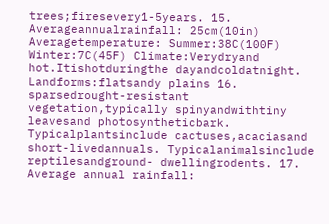trees;firesevery1-5years. 15. Averageannualrainfall: 25cm(10in) Averagetemperature: Summer:38C(100F) Winter:7C(45F) Climate:Verydryand hot.Itishotduringthe dayandcoldatnight. Landforms:flatsandy plains 16. sparsedrought-resistant vegetation,typically spinyandwithtiny leavesand photosyntheticbark. Typicalplantsinclude cactuses,acaciasand short-livedannuals. Typicalanimalsinclude reptilesandground- dwellingrodents. 17. Average annual rainfall: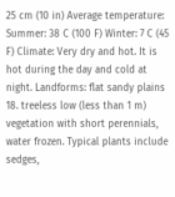25 cm (10 in) Average temperature: Summer: 38 C (100 F) Winter: 7 C (45 F) Climate: Very dry and hot. It is hot during the day and cold at night. Landforms: flat sandy plains 18. treeless low (less than 1 m) vegetation with short perennials, water frozen. Typical plants include sedges,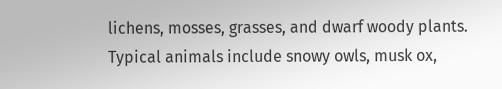lichens, mosses, grasses, and dwarf woody plants. Typical animals include snowy owls, musk ox,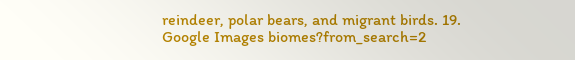reindeer, polar bears, and migrant birds. 19. Google Images biomes?from_search=2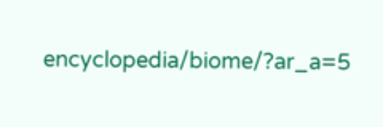encyclopedia/biome/?ar_a=5